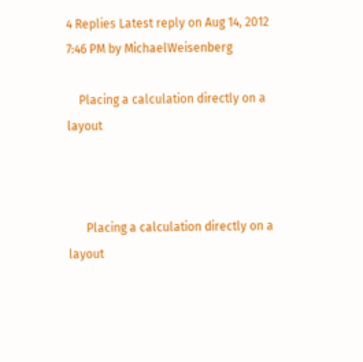4 Replies Latest reply on Aug 14, 2012 7:46 PM by MichaelWeisenberg

    Placing a calculation directly on a layout



      Placing a calculation directly on a layout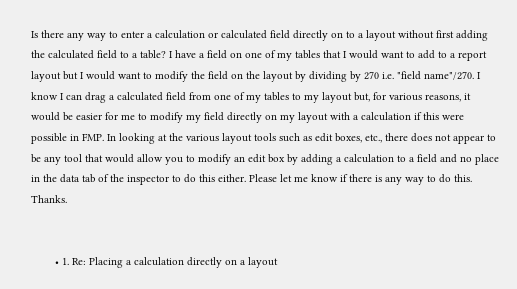Is there any way to enter a calculation or calculated field directly on to a layout without first adding the calculated field to a table? I have a field on one of my tables that I would want to add to a report layout but I would want to modify the field on the layout by dividing by 270 i.e. "field name"/270. I know I can drag a calculated field from one of my tables to my layout but, for various reasons, it would be easier for me to modify my field directly on my layout with a calculation if this were possible in FMP. In looking at the various layout tools such as edit boxes, etc., there does not appear to be any tool that would allow you to modify an edit box by adding a calculation to a field and no place in the data tab of the inspector to do this either. Please let me know if there is any way to do this. Thanks.


        • 1. Re: Placing a calculation directly on a layout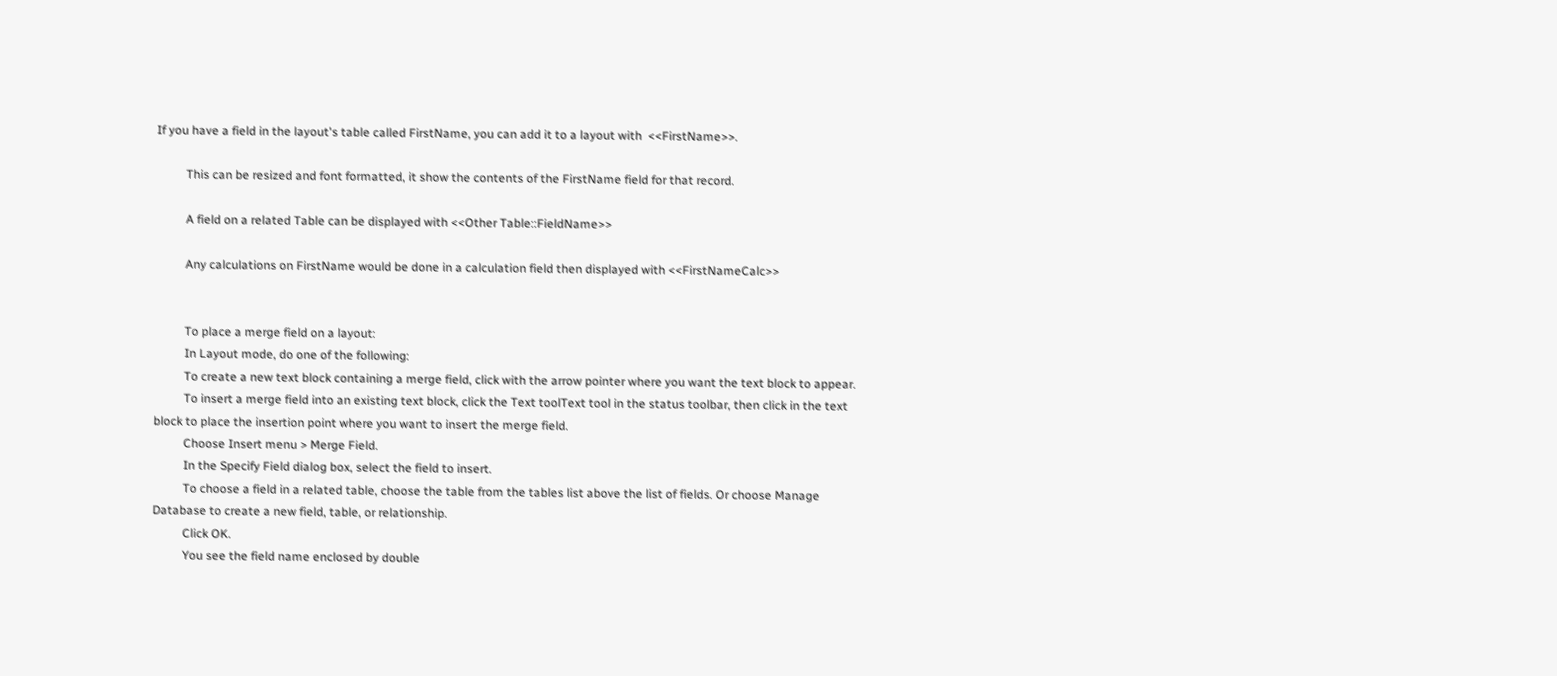If you have a field in the layout's table called FirstName, you can add it to a layout with  <<FirstName>>.

          This can be resized and font formatted, it show the contents of the FirstName field for that record.

          A field on a related Table can be displayed with <<Other Table::FieldName>>

          Any calculations on FirstName would be done in a calculation field then displayed with <<FirstNameCalc>>


          To place a merge field on a layout:
          In Layout mode, do one of the following:
          To create a new text block containing a merge field, click with the arrow pointer where you want the text block to appear.
          To insert a merge field into an existing text block, click the Text toolText tool in the status toolbar, then click in the text block to place the insertion point where you want to insert the merge field.
          Choose Insert menu > Merge Field.
          In the Specify Field dialog box, select the field to insert.
          To choose a field in a related table, choose the table from the tables list above the list of fields. Or choose Manage Database to create a new field, table, or relationship.
          Click OK.
          You see the field name enclosed by double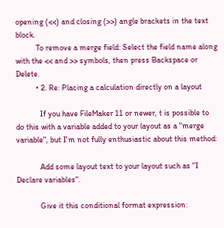opening (<<) and closing (>>) angle brackets in the text block.
          To remove a merge field: Select the field name along with the << and >> symbols, then press Backspace or Delete.
          • 2. Re: Placing a calculation directly on a layout

            If you have FileMaker 11 or newer, t is possible to do this with a variable added to your layout as a "merge variable", but I'm not fully enthusiastic about this method:

            Add some layout text to your layout such as "I Declare variables".

            Give it this conditional format expression: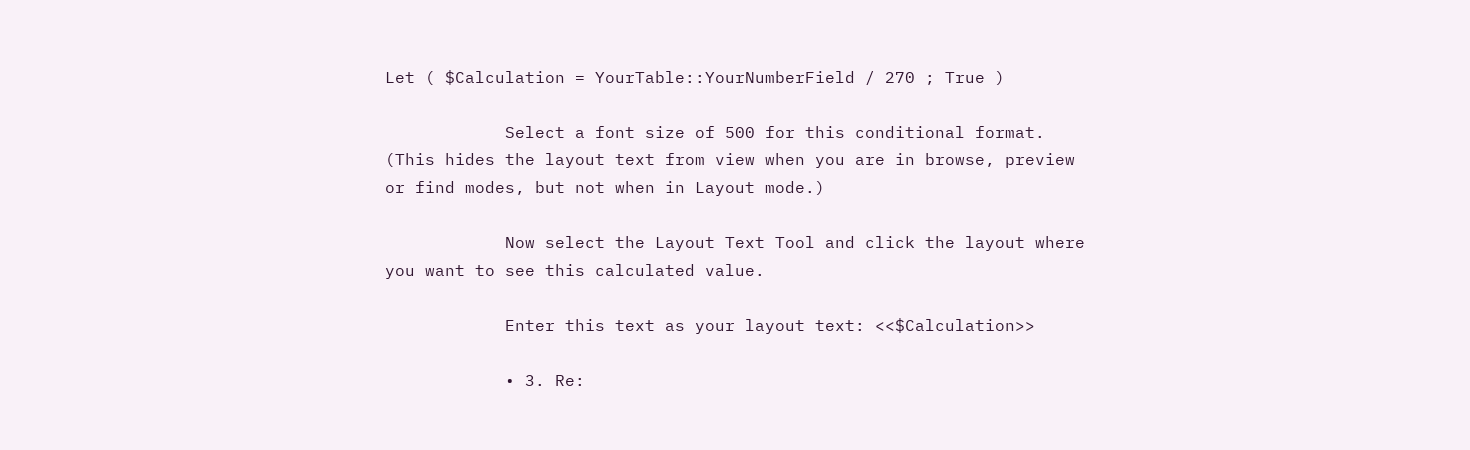Let ( $Calculation = YourTable::YourNumberField / 270 ; True )

            Select a font size of 500 for this conditional format. (This hides the layout text from view when you are in browse, preview or find modes, but not when in Layout mode.)

            Now select the Layout Text Tool and click the layout where you want to see this calculated value.

            Enter this text as your layout text: <<$Calculation>>

            • 3. Re: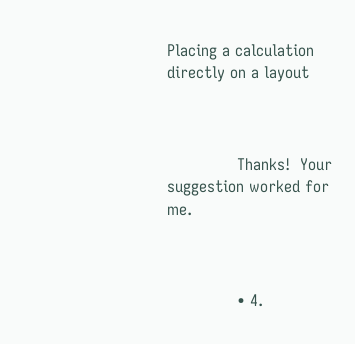Placing a calculation directly on a layout



              Thanks!  Your suggestion worked for me.



              • 4.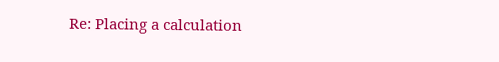Re: Placing a calculation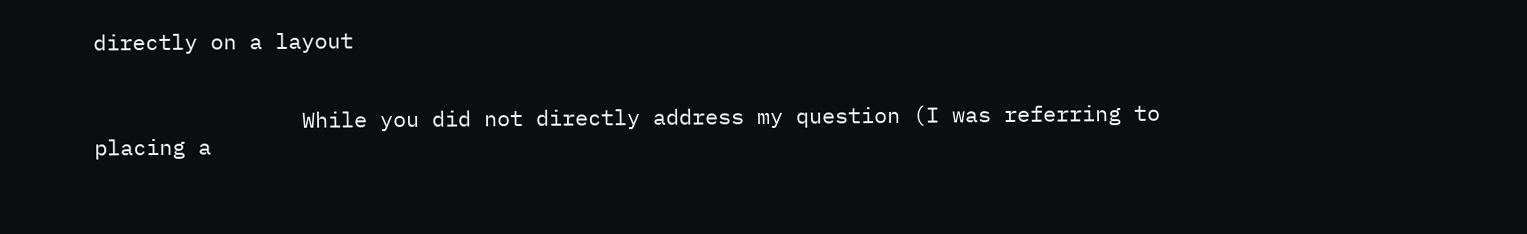directly on a layout


                While you did not directly address my question (I was referring to placing a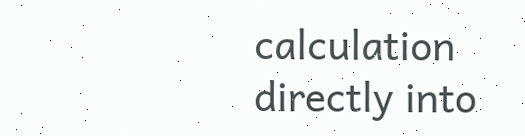calculation directly into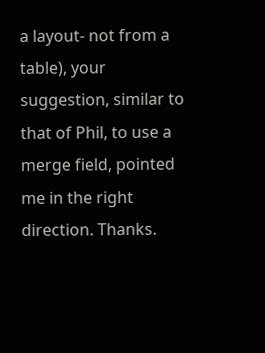a layout- not from a table), your suggestion, similar to that of Phil, to use a merge field, pointed me in the right direction. Thanks.